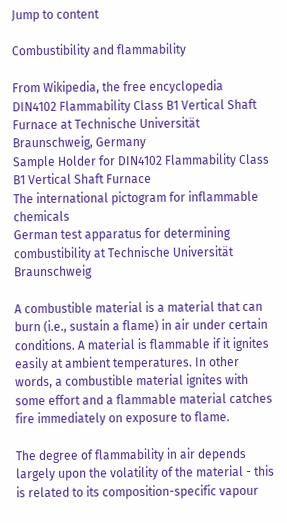Jump to content

Combustibility and flammability

From Wikipedia, the free encyclopedia
DIN4102 Flammability Class B1 Vertical Shaft Furnace at Technische Universität Braunschweig, Germany
Sample Holder for DIN4102 Flammability Class B1 Vertical Shaft Furnace
The international pictogram for inflammable chemicals
German test apparatus for determining combustibility at Technische Universität Braunschweig

A combustible material is a material that can burn (i.e., sustain a flame) in air under certain conditions. A material is flammable if it ignites easily at ambient temperatures. In other words, a combustible material ignites with some effort and a flammable material catches fire immediately on exposure to flame.

The degree of flammability in air depends largely upon the volatility of the material - this is related to its composition-specific vapour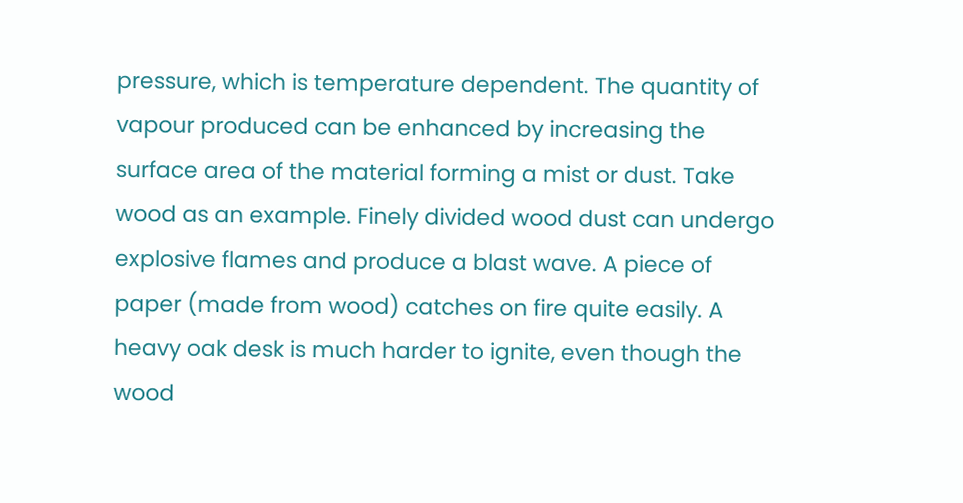pressure, which is temperature dependent. The quantity of vapour produced can be enhanced by increasing the surface area of the material forming a mist or dust. Take wood as an example. Finely divided wood dust can undergo explosive flames and produce a blast wave. A piece of paper (made from wood) catches on fire quite easily. A heavy oak desk is much harder to ignite, even though the wood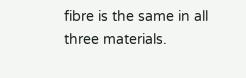fibre is the same in all three materials.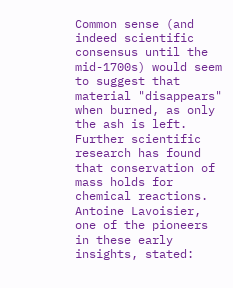Common sense (and indeed scientific consensus until the mid-1700s) would seem to suggest that material "disappears" when burned, as only the ash is left. Further scientific research has found that conservation of mass holds for chemical reactions. Antoine Lavoisier, one of the pioneers in these early insights, stated: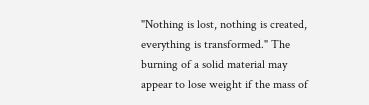"Nothing is lost, nothing is created, everything is transformed." The burning of a solid material may appear to lose weight if the mass of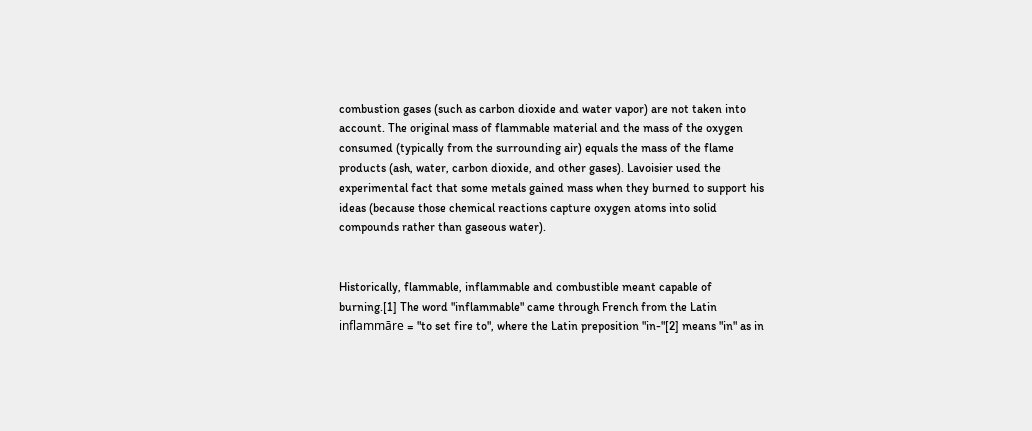combustion gases (such as carbon dioxide and water vapor) are not taken into account. The original mass of flammable material and the mass of the oxygen consumed (typically from the surrounding air) equals the mass of the flame products (ash, water, carbon dioxide, and other gases). Lavoisier used the experimental fact that some metals gained mass when they burned to support his ideas (because those chemical reactions capture oxygen atoms into solid compounds rather than gaseous water).


Historically, flammable, inflammable and combustible meant capable of burning.[1] The word "inflammable" came through French from the Latin inflammāre = "to set fire to", where the Latin preposition "in-"[2] means "in" as in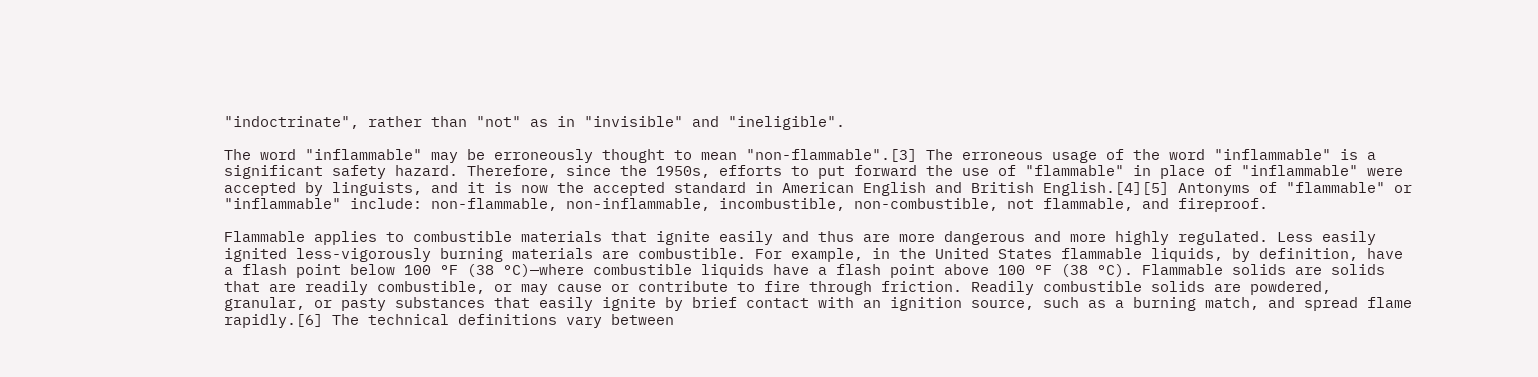"indoctrinate", rather than "not" as in "invisible" and "ineligible".

The word "inflammable" may be erroneously thought to mean "non-flammable".[3] The erroneous usage of the word "inflammable" is a significant safety hazard. Therefore, since the 1950s, efforts to put forward the use of "flammable" in place of "inflammable" were accepted by linguists, and it is now the accepted standard in American English and British English.[4][5] Antonyms of "flammable" or "inflammable" include: non-flammable, non-inflammable, incombustible, non-combustible, not flammable, and fireproof.

Flammable applies to combustible materials that ignite easily and thus are more dangerous and more highly regulated. Less easily ignited less-vigorously burning materials are combustible. For example, in the United States flammable liquids, by definition, have a flash point below 100 °F (38 °C)—where combustible liquids have a flash point above 100 °F (38 °C). Flammable solids are solids that are readily combustible, or may cause or contribute to fire through friction. Readily combustible solids are powdered, granular, or pasty substances that easily ignite by brief contact with an ignition source, such as a burning match, and spread flame rapidly.[6] The technical definitions vary between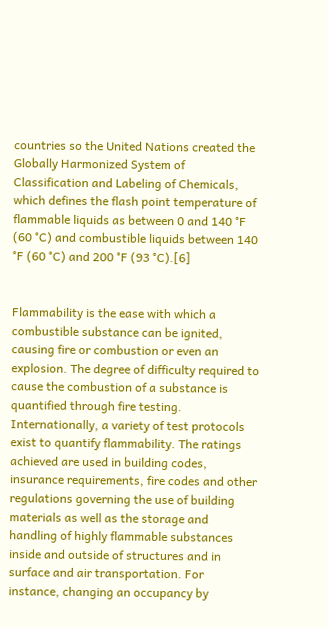countries so the United Nations created the Globally Harmonized System of Classification and Labeling of Chemicals, which defines the flash point temperature of flammable liquids as between 0 and 140 °F (60 °C) and combustible liquids between 140 °F (60 °C) and 200 °F (93 °C).[6]


Flammability is the ease with which a combustible substance can be ignited, causing fire or combustion or even an explosion. The degree of difficulty required to cause the combustion of a substance is quantified through fire testing. Internationally, a variety of test protocols exist to quantify flammability. The ratings achieved are used in building codes, insurance requirements, fire codes and other regulations governing the use of building materials as well as the storage and handling of highly flammable substances inside and outside of structures and in surface and air transportation. For instance, changing an occupancy by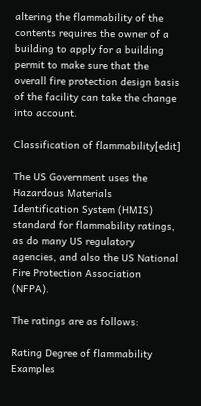altering the flammability of the contents requires the owner of a building to apply for a building permit to make sure that the overall fire protection design basis of the facility can take the change into account.

Classification of flammability[edit]

The US Government uses the Hazardous Materials Identification System (HMIS) standard for flammability ratings, as do many US regulatory agencies, and also the US National Fire Protection Association (NFPA).

The ratings are as follows:

Rating Degree of flammability Examples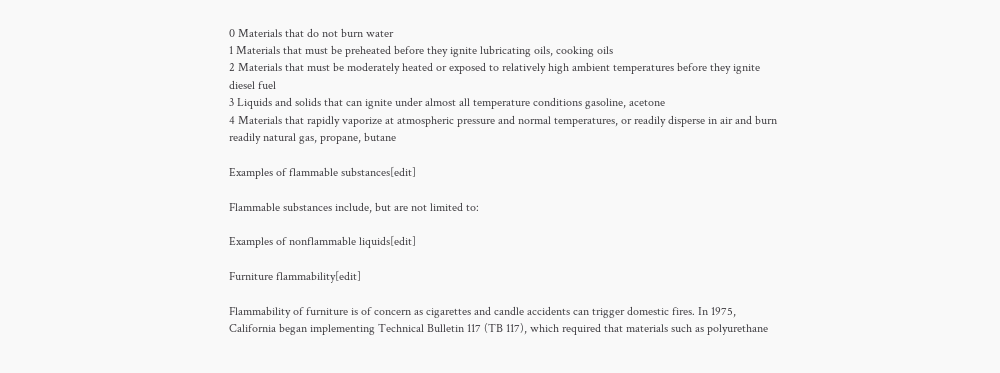0 Materials that do not burn water
1 Materials that must be preheated before they ignite lubricating oils, cooking oils
2 Materials that must be moderately heated or exposed to relatively high ambient temperatures before they ignite diesel fuel
3 Liquids and solids that can ignite under almost all temperature conditions gasoline, acetone
4 Materials that rapidly vaporize at atmospheric pressure and normal temperatures, or readily disperse in air and burn readily natural gas, propane, butane

Examples of flammable substances[edit]

Flammable substances include, but are not limited to:

Examples of nonflammable liquids[edit]

Furniture flammability[edit]

Flammability of furniture is of concern as cigarettes and candle accidents can trigger domestic fires. In 1975, California began implementing Technical Bulletin 117 (TB 117), which required that materials such as polyurethane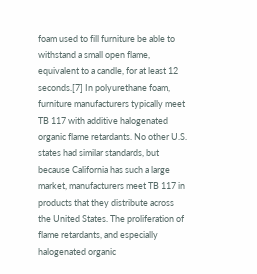foam used to fill furniture be able to withstand a small open flame, equivalent to a candle, for at least 12 seconds.[7] In polyurethane foam, furniture manufacturers typically meet TB 117 with additive halogenated organic flame retardants. No other U.S. states had similar standards, but because California has such a large market, manufacturers meet TB 117 in products that they distribute across the United States. The proliferation of flame retardants, and especially halogenated organic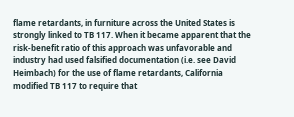flame retardants, in furniture across the United States is strongly linked to TB 117. When it became apparent that the risk-benefit ratio of this approach was unfavorable and industry had used falsified documentation (i.e. see David Heimbach) for the use of flame retardants, California modified TB 117 to require that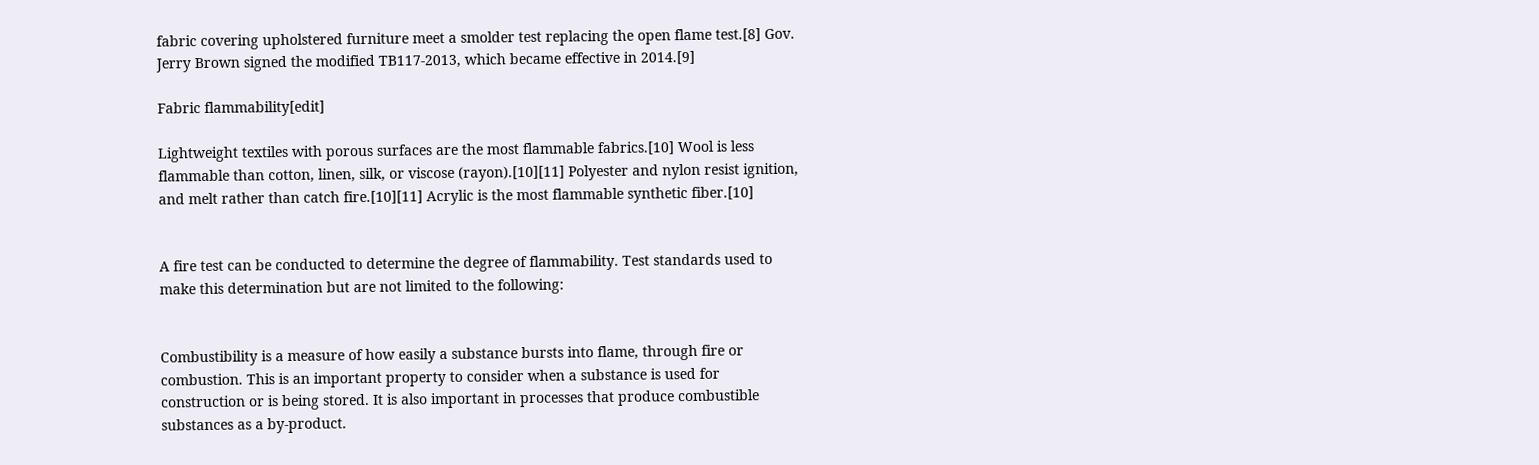fabric covering upholstered furniture meet a smolder test replacing the open flame test.[8] Gov. Jerry Brown signed the modified TB117-2013, which became effective in 2014.[9]

Fabric flammability[edit]

Lightweight textiles with porous surfaces are the most flammable fabrics.[10] Wool is less flammable than cotton, linen, silk, or viscose (rayon).[10][11] Polyester and nylon resist ignition, and melt rather than catch fire.[10][11] Acrylic is the most flammable synthetic fiber.[10]


A fire test can be conducted to determine the degree of flammability. Test standards used to make this determination but are not limited to the following:


Combustibility is a measure of how easily a substance bursts into flame, through fire or combustion. This is an important property to consider when a substance is used for construction or is being stored. It is also important in processes that produce combustible substances as a by-product.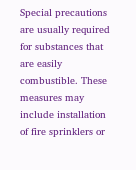Special precautions are usually required for substances that are easily combustible. These measures may include installation of fire sprinklers or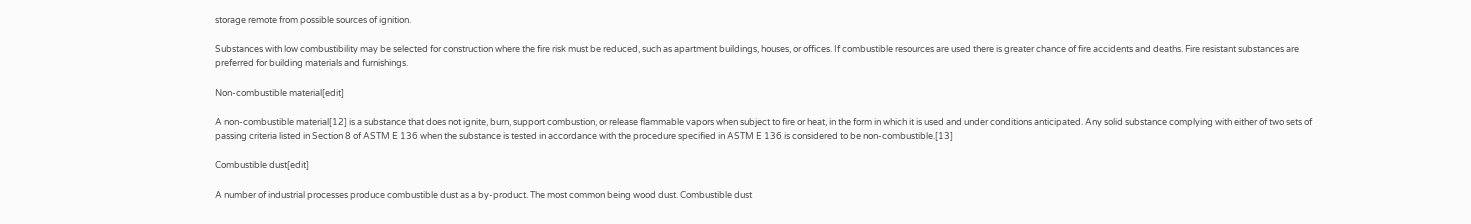storage remote from possible sources of ignition.

Substances with low combustibility may be selected for construction where the fire risk must be reduced, such as apartment buildings, houses, or offices. If combustible resources are used there is greater chance of fire accidents and deaths. Fire resistant substances are preferred for building materials and furnishings.

Non-combustible material[edit]

A non-combustible material[12] is a substance that does not ignite, burn, support combustion, or release flammable vapors when subject to fire or heat, in the form in which it is used and under conditions anticipated. Any solid substance complying with either of two sets of passing criteria listed in Section 8 of ASTM E 136 when the substance is tested in accordance with the procedure specified in ASTM E 136 is considered to be non-combustible.[13]

Combustible dust[edit]

A number of industrial processes produce combustible dust as a by-product. The most common being wood dust. Combustible dust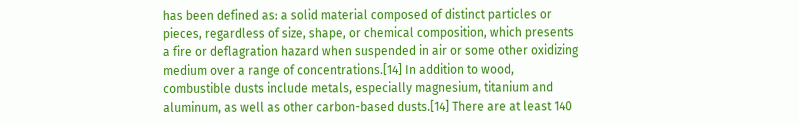has been defined as: a solid material composed of distinct particles or pieces, regardless of size, shape, or chemical composition, which presents a fire or deflagration hazard when suspended in air or some other oxidizing medium over a range of concentrations.[14] In addition to wood, combustible dusts include metals, especially magnesium, titanium and aluminum, as well as other carbon-based dusts.[14] There are at least 140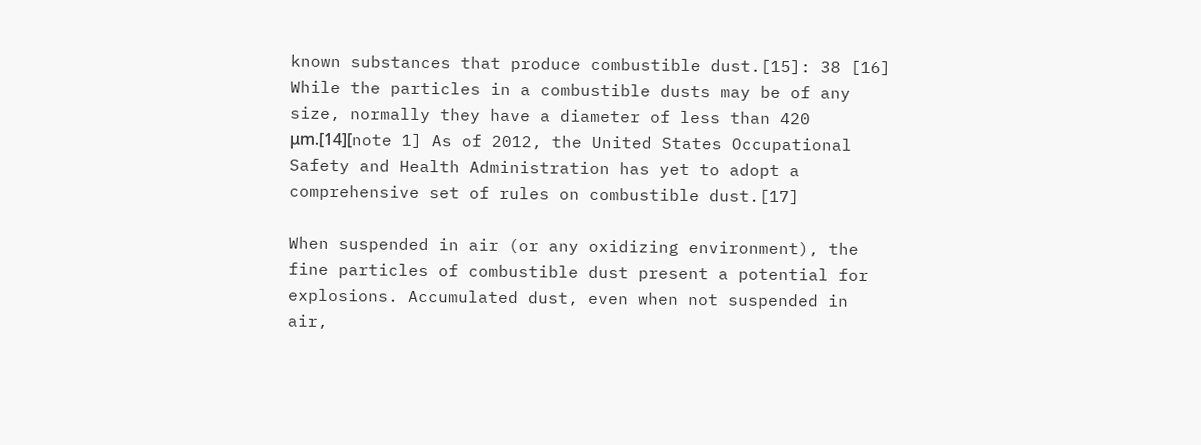known substances that produce combustible dust.[15]: 38 [16] While the particles in a combustible dusts may be of any size, normally they have a diameter of less than 420 μm.[14][note 1] As of 2012, the United States Occupational Safety and Health Administration has yet to adopt a comprehensive set of rules on combustible dust.[17]

When suspended in air (or any oxidizing environment), the fine particles of combustible dust present a potential for explosions. Accumulated dust, even when not suspended in air,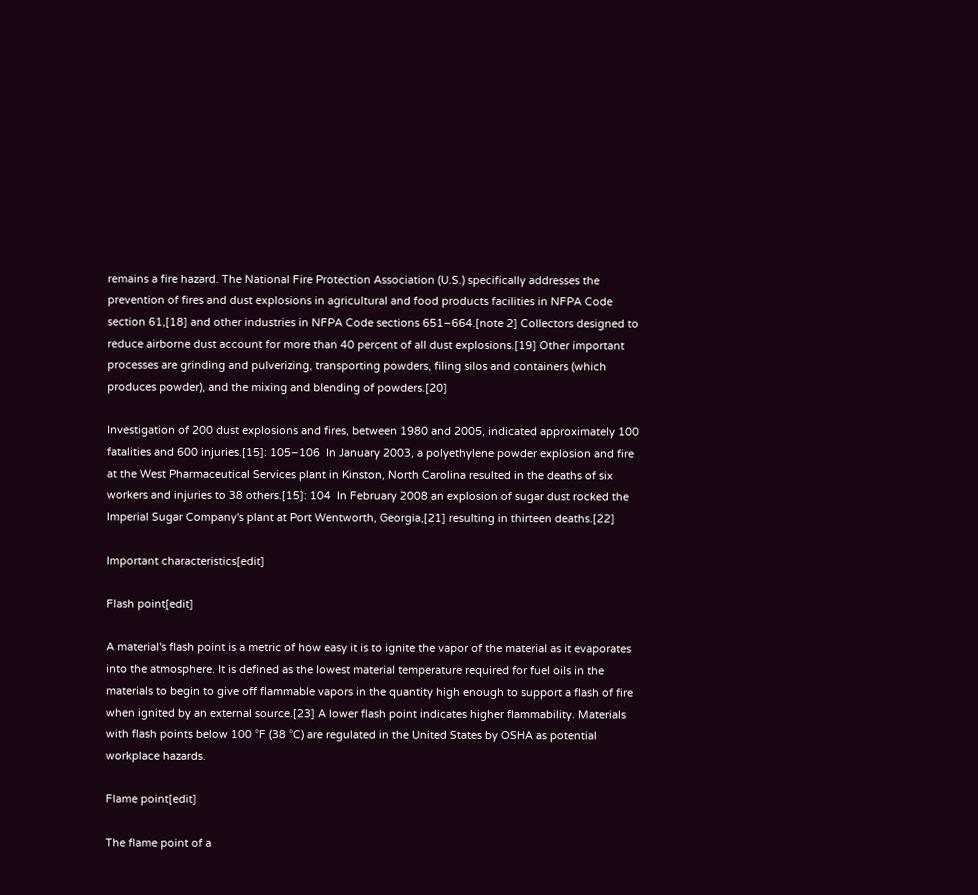remains a fire hazard. The National Fire Protection Association (U.S.) specifically addresses the prevention of fires and dust explosions in agricultural and food products facilities in NFPA Code section 61,[18] and other industries in NFPA Code sections 651–664.[note 2] Collectors designed to reduce airborne dust account for more than 40 percent of all dust explosions.[19] Other important processes are grinding and pulverizing, transporting powders, filing silos and containers (which produces powder), and the mixing and blending of powders.[20]

Investigation of 200 dust explosions and fires, between 1980 and 2005, indicated approximately 100 fatalities and 600 injuries.[15]: 105–106  In January 2003, a polyethylene powder explosion and fire at the West Pharmaceutical Services plant in Kinston, North Carolina resulted in the deaths of six workers and injuries to 38 others.[15]: 104  In February 2008 an explosion of sugar dust rocked the Imperial Sugar Company's plant at Port Wentworth, Georgia,[21] resulting in thirteen deaths.[22]

Important characteristics[edit]

Flash point[edit]

A material's flash point is a metric of how easy it is to ignite the vapor of the material as it evaporates into the atmosphere. It is defined as the lowest material temperature required for fuel oils in the materials to begin to give off flammable vapors in the quantity high enough to support a flash of fire when ignited by an external source.[23] A lower flash point indicates higher flammability. Materials with flash points below 100 °F (38 °C) are regulated in the United States by OSHA as potential workplace hazards.

Flame point[edit]

The flame point of a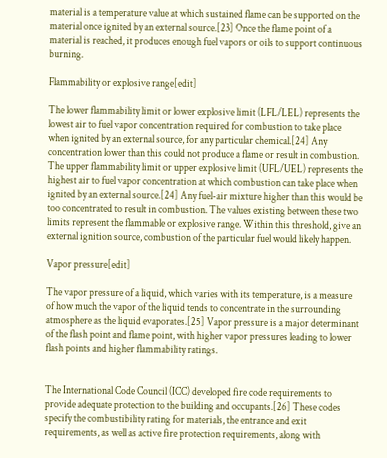material is a temperature value at which sustained flame can be supported on the material once ignited by an external source.[23] Once the flame point of a material is reached, it produces enough fuel vapors or oils to support continuous burning.

Flammability or explosive range[edit]

The lower flammability limit or lower explosive limit (LFL/LEL) represents the lowest air to fuel vapor concentration required for combustion to take place when ignited by an external source, for any particular chemical.[24] Any concentration lower than this could not produce a flame or result in combustion. The upper flammability limit or upper explosive limit (UFL/UEL) represents the highest air to fuel vapor concentration at which combustion can take place when ignited by an external source.[24] Any fuel-air mixture higher than this would be too concentrated to result in combustion. The values existing between these two limits represent the flammable or explosive range. Within this threshold, give an external ignition source, combustion of the particular fuel would likely happen.

Vapor pressure[edit]

The vapor pressure of a liquid, which varies with its temperature, is a measure of how much the vapor of the liquid tends to concentrate in the surrounding atmosphere as the liquid evaporates.[25] Vapor pressure is a major determinant of the flash point and flame point, with higher vapor pressures leading to lower flash points and higher flammability ratings.


The International Code Council (ICC) developed fire code requirements to provide adequate protection to the building and occupants.[26] These codes specify the combustibility rating for materials, the entrance and exit requirements, as well as active fire protection requirements, along with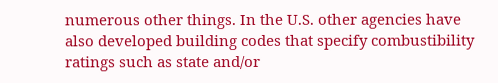numerous other things. In the U.S. other agencies have also developed building codes that specify combustibility ratings such as state and/or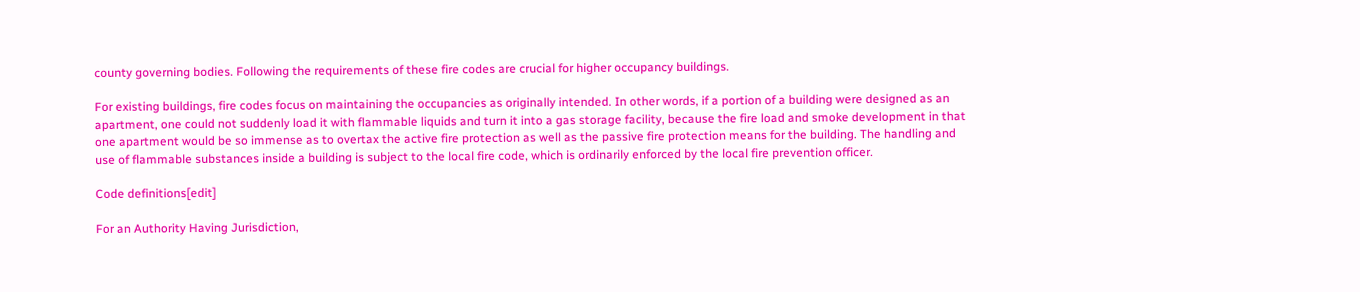county governing bodies. Following the requirements of these fire codes are crucial for higher occupancy buildings.

For existing buildings, fire codes focus on maintaining the occupancies as originally intended. In other words, if a portion of a building were designed as an apartment, one could not suddenly load it with flammable liquids and turn it into a gas storage facility, because the fire load and smoke development in that one apartment would be so immense as to overtax the active fire protection as well as the passive fire protection means for the building. The handling and use of flammable substances inside a building is subject to the local fire code, which is ordinarily enforced by the local fire prevention officer.

Code definitions[edit]

For an Authority Having Jurisdiction,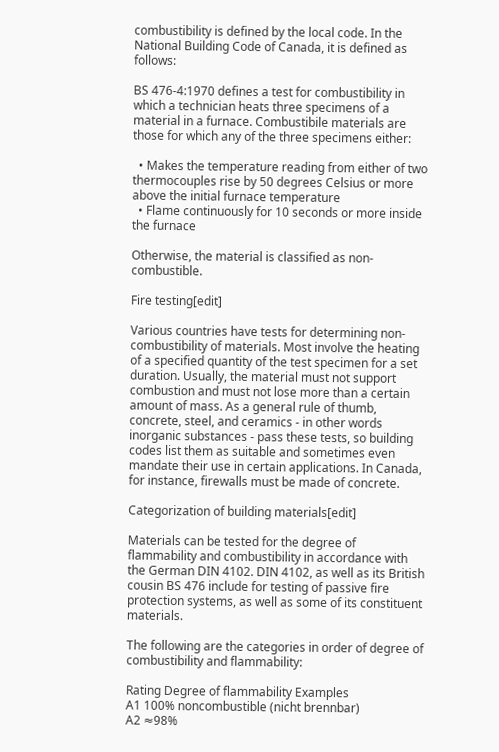combustibility is defined by the local code. In the National Building Code of Canada, it is defined as follows:

BS 476-4:1970 defines a test for combustibility in which a technician heats three specimens of a material in a furnace. Combustibile materials are those for which any of the three specimens either:

  • Makes the temperature reading from either of two thermocouples rise by 50 degrees Celsius or more above the initial furnace temperature
  • Flame continuously for 10 seconds or more inside the furnace

Otherwise, the material is classified as non-combustible.

Fire testing[edit]

Various countries have tests for determining non-combustibility of materials. Most involve the heating of a specified quantity of the test specimen for a set duration. Usually, the material must not support combustion and must not lose more than a certain amount of mass. As a general rule of thumb, concrete, steel, and ceramics - in other words inorganic substances - pass these tests, so building codes list them as suitable and sometimes even mandate their use in certain applications. In Canada, for instance, firewalls must be made of concrete.

Categorization of building materials[edit]

Materials can be tested for the degree of flammability and combustibility in accordance with the German DIN 4102. DIN 4102, as well as its British cousin BS 476 include for testing of passive fire protection systems, as well as some of its constituent materials.

The following are the categories in order of degree of combustibility and flammability:

Rating Degree of flammability Examples
A1 100% noncombustible (nicht brennbar)
A2 ≈98%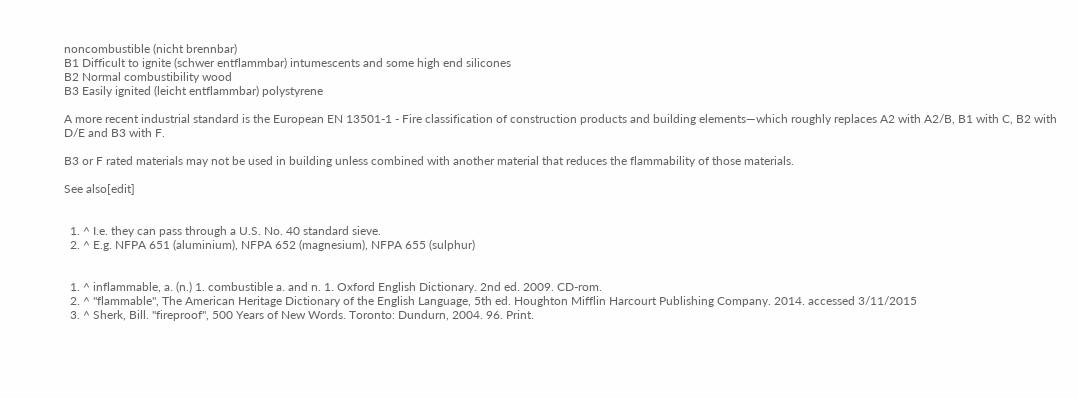noncombustible (nicht brennbar)
B1 Difficult to ignite (schwer entflammbar) intumescents and some high end silicones
B2 Normal combustibility wood
B3 Easily ignited (leicht entflammbar) polystyrene

A more recent industrial standard is the European EN 13501-1 - Fire classification of construction products and building elements—which roughly replaces A2 with A2/B, B1 with C, B2 with D/E and B3 with F.

B3 or F rated materials may not be used in building unless combined with another material that reduces the flammability of those materials.

See also[edit]


  1. ^ I.e. they can pass through a U.S. No. 40 standard sieve.
  2. ^ E.g. NFPA 651 (aluminium), NFPA 652 (magnesium), NFPA 655 (sulphur)


  1. ^ inflammable, a. (n.) 1. combustible a. and n. 1. Oxford English Dictionary. 2nd ed. 2009. CD-rom.
  2. ^ "flammable", The American Heritage Dictionary of the English Language, 5th ed. Houghton Mifflin Harcourt Publishing Company. 2014. accessed 3/11/2015
  3. ^ Sherk, Bill. "fireproof", 500 Years of New Words. Toronto: Dundurn, 2004. 96. Print.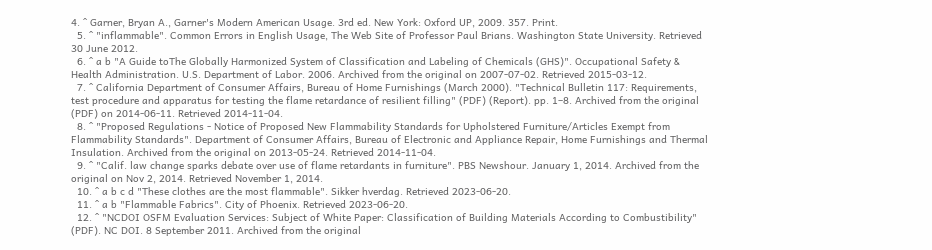4. ^ Garner, Bryan A., Garner's Modern American Usage. 3rd ed. New York: Oxford UP, 2009. 357. Print.
  5. ^ "inflammable". Common Errors in English Usage, The Web Site of Professor Paul Brians. Washington State University. Retrieved 30 June 2012.
  6. ^ a b "A Guide toThe Globally Harmonized System of Classification and Labeling of Chemicals (GHS)". Occupational Safety & Health Administration. U.S. Department of Labor. 2006. Archived from the original on 2007-07-02. Retrieved 2015-03-12.
  7. ^ California Department of Consumer Affairs, Bureau of Home Furnishings (March 2000). "Technical Bulletin 117: Requirements, test procedure and apparatus for testing the flame retardance of resilient filling" (PDF) (Report). pp. 1–8. Archived from the original (PDF) on 2014-06-11. Retrieved 2014-11-04.
  8. ^ "Proposed Regulations - Notice of Proposed New Flammability Standards for Upholstered Furniture/Articles Exempt from Flammability Standards". Department of Consumer Affairs, Bureau of Electronic and Appliance Repair, Home Furnishings and Thermal Insulation. Archived from the original on 2013-05-24. Retrieved 2014-11-04.
  9. ^ "Calif. law change sparks debate over use of flame retardants in furniture". PBS Newshour. January 1, 2014. Archived from the original on Nov 2, 2014. Retrieved November 1, 2014.
  10. ^ a b c d "These clothes are the most flammable". Sikker hverdag. Retrieved 2023-06-20.
  11. ^ a b "Flammable Fabrics". City of Phoenix. Retrieved 2023-06-20.
  12. ^ "NCDOI OSFM Evaluation Services: Subject of White Paper: Classification of Building Materials According to Combustibility" (PDF). NC DOI. 8 September 2011. Archived from the original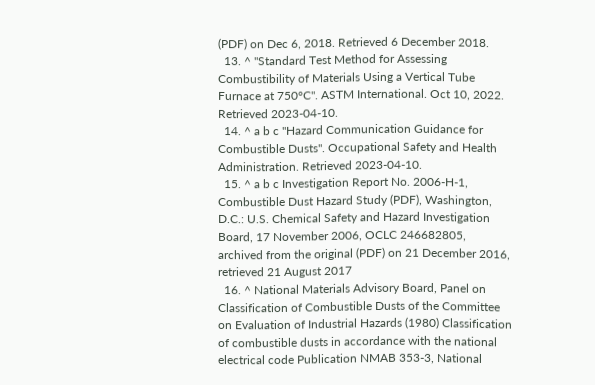(PDF) on Dec 6, 2018. Retrieved 6 December 2018.
  13. ^ "Standard Test Method for Assessing Combustibility of Materials Using a Vertical Tube Furnace at 750°C". ASTM International. Oct 10, 2022. Retrieved 2023-04-10.
  14. ^ a b c "Hazard Communication Guidance for Combustible Dusts". Occupational Safety and Health Administration. Retrieved 2023-04-10.
  15. ^ a b c Investigation Report No. 2006-H-1, Combustible Dust Hazard Study (PDF), Washington, D.C.: U.S. Chemical Safety and Hazard Investigation Board, 17 November 2006, OCLC 246682805, archived from the original (PDF) on 21 December 2016, retrieved 21 August 2017
  16. ^ National Materials Advisory Board, Panel on Classification of Combustible Dusts of the Committee on Evaluation of Industrial Hazards (1980) Classification of combustible dusts in accordance with the national electrical code Publication NMAB 353-3, National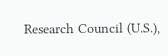Research Council (U.S.),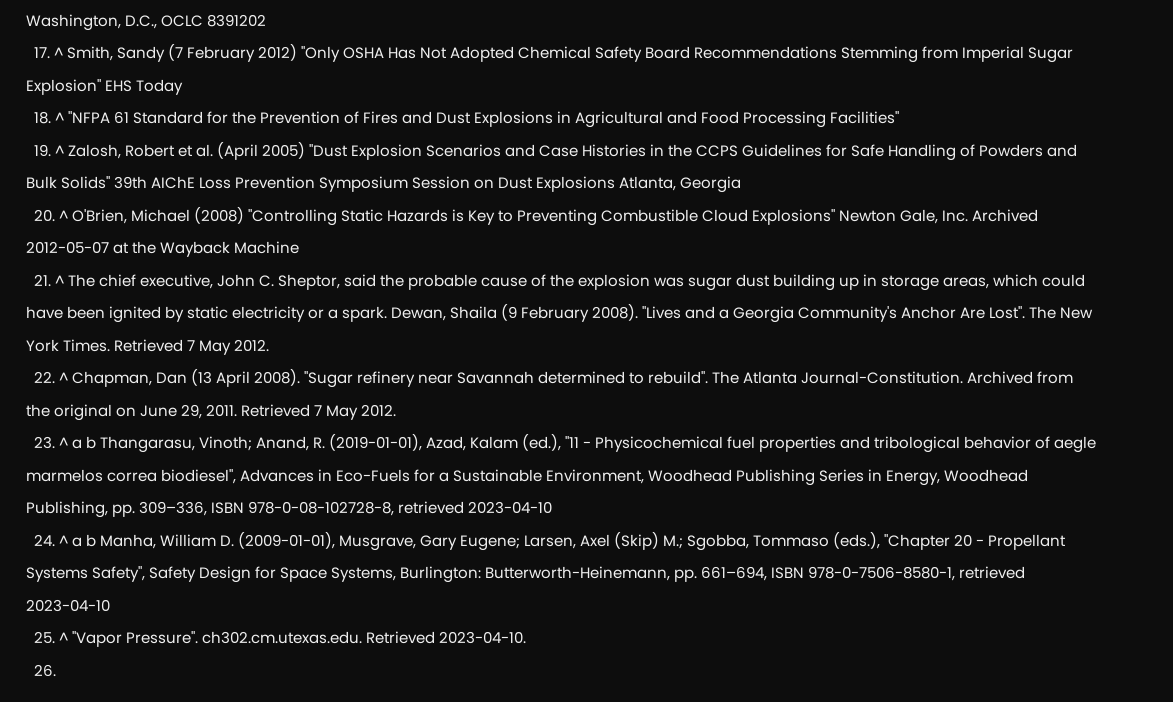Washington, D.C., OCLC 8391202
  17. ^ Smith, Sandy (7 February 2012) "Only OSHA Has Not Adopted Chemical Safety Board Recommendations Stemming from Imperial Sugar Explosion" EHS Today
  18. ^ "NFPA 61 Standard for the Prevention of Fires and Dust Explosions in Agricultural and Food Processing Facilities"
  19. ^ Zalosh, Robert et al. (April 2005) "Dust Explosion Scenarios and Case Histories in the CCPS Guidelines for Safe Handling of Powders and Bulk Solids" 39th AIChE Loss Prevention Symposium Session on Dust Explosions Atlanta, Georgia
  20. ^ O'Brien, Michael (2008) "Controlling Static Hazards is Key to Preventing Combustible Cloud Explosions" Newton Gale, Inc. Archived 2012-05-07 at the Wayback Machine
  21. ^ The chief executive, John C. Sheptor, said the probable cause of the explosion was sugar dust building up in storage areas, which could have been ignited by static electricity or a spark. Dewan, Shaila (9 February 2008). "Lives and a Georgia Community's Anchor Are Lost". The New York Times. Retrieved 7 May 2012.
  22. ^ Chapman, Dan (13 April 2008). "Sugar refinery near Savannah determined to rebuild". The Atlanta Journal-Constitution. Archived from the original on June 29, 2011. Retrieved 7 May 2012.
  23. ^ a b Thangarasu, Vinoth; Anand, R. (2019-01-01), Azad, Kalam (ed.), "11 - Physicochemical fuel properties and tribological behavior of aegle marmelos correa biodiesel", Advances in Eco-Fuels for a Sustainable Environment, Woodhead Publishing Series in Energy, Woodhead Publishing, pp. 309–336, ISBN 978-0-08-102728-8, retrieved 2023-04-10
  24. ^ a b Manha, William D. (2009-01-01), Musgrave, Gary Eugene; Larsen, Axel (Skip) M.; Sgobba, Tommaso (eds.), "Chapter 20 - Propellant Systems Safety", Safety Design for Space Systems, Burlington: Butterworth-Heinemann, pp. 661–694, ISBN 978-0-7506-8580-1, retrieved 2023-04-10
  25. ^ "Vapor Pressure". ch302.cm.utexas.edu. Retrieved 2023-04-10.
  26.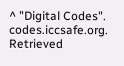^ "Digital Codes". codes.iccsafe.org. Retrieved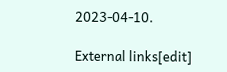2023-04-10.

External links[edit]